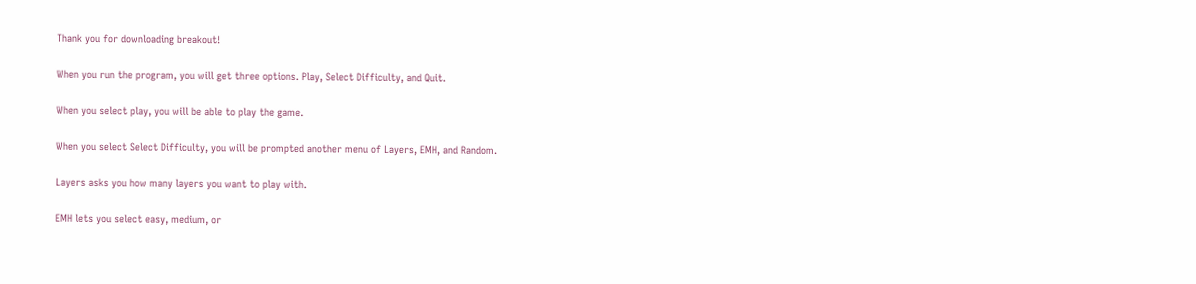Thank you for downloading breakout!

When you run the program, you will get three options. Play, Select Difficulty, and Quit.

When you select play, you will be able to play the game.

When you select Select Difficulty, you will be prompted another menu of Layers, EMH, and Random.

Layers asks you how many layers you want to play with.

EMH lets you select easy, medium, or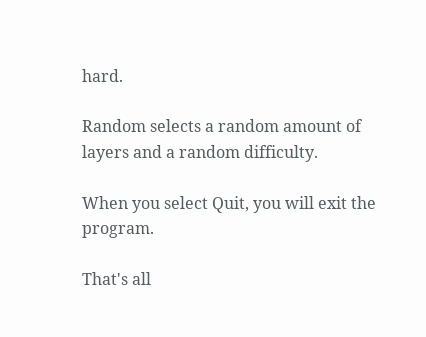hard.

Random selects a random amount of layers and a random difficulty.

When you select Quit, you will exit the program.

That's all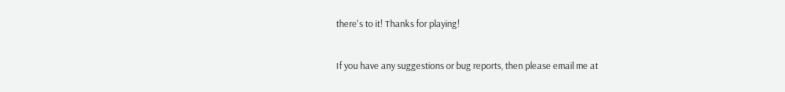there's to it! Thanks for playing!

If you have any suggestions or bug reports, then please email me at